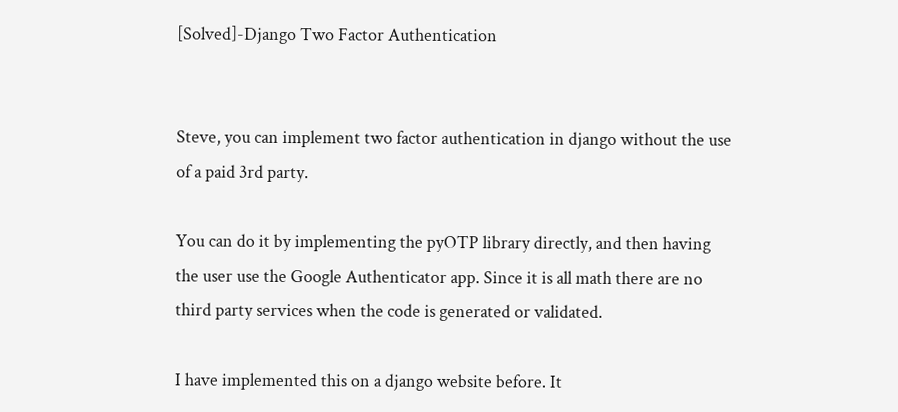[Solved]-Django Two Factor Authentication


Steve, you can implement two factor authentication in django without the use of a paid 3rd party.

You can do it by implementing the pyOTP library directly, and then having the user use the Google Authenticator app. Since it is all math there are no third party services when the code is generated or validated.

I have implemented this on a django website before. It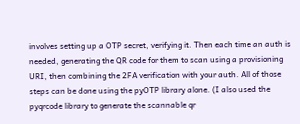involves setting up a OTP secret, verifying it. Then each time an auth is needed, generating the QR code for them to scan using a provisioning URI, then combining the 2FA verification with your auth. All of those steps can be done using the pyOTP library alone. (I also used the pyqrcode library to generate the scannable qr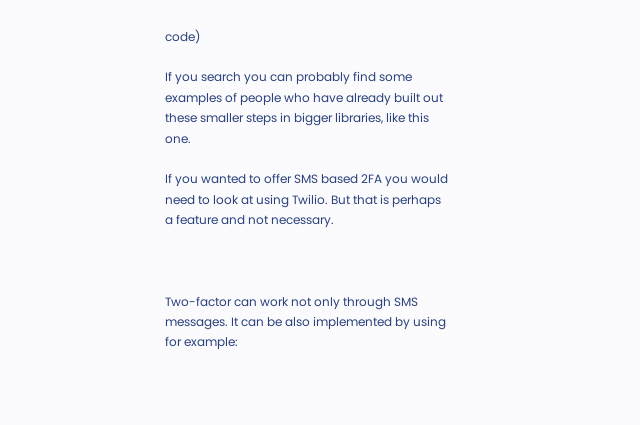code)

If you search you can probably find some examples of people who have already built out these smaller steps in bigger libraries, like this one.

If you wanted to offer SMS based 2FA you would need to look at using Twilio. But that is perhaps a feature and not necessary.



Two-factor can work not only through SMS messages. It can be also implemented by using for example: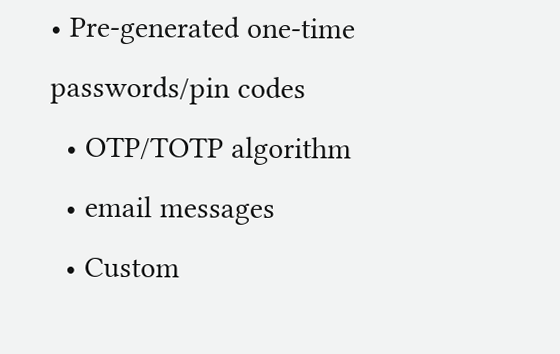• Pre-generated one-time passwords/pin codes
  • OTP/TOTP algorithm
  • email messages
  • Custom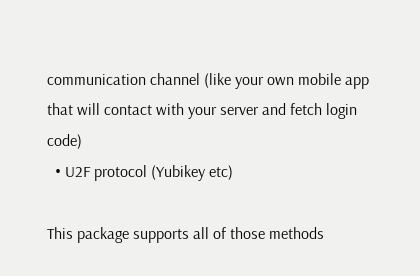communication channel (like your own mobile app that will contact with your server and fetch login code)
  • U2F protocol (Yubikey etc)

This package supports all of those methods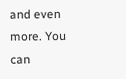and even more. You can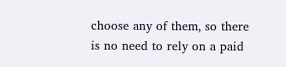choose any of them, so there is no need to rely on a paid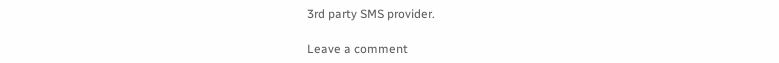3rd party SMS provider.

Leave a comment